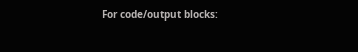For code/output blocks: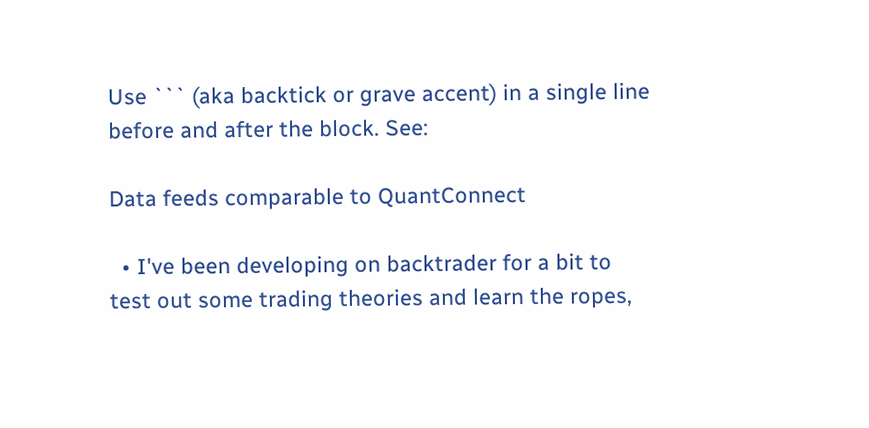Use ``` (aka backtick or grave accent) in a single line before and after the block. See:

Data feeds comparable to QuantConnect

  • I've been developing on backtrader for a bit to test out some trading theories and learn the ropes,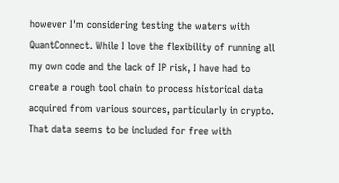however I'm considering testing the waters with QuantConnect. While I love the flexibility of running all my own code and the lack of IP risk, I have had to create a rough tool chain to process historical data acquired from various sources, particularly in crypto. That data seems to be included for free with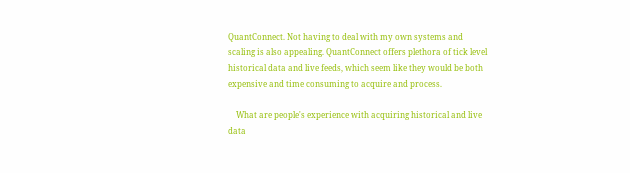QuantConnect. Not having to deal with my own systems and scaling is also appealing. QuantConnect offers plethora of tick level historical data and live feeds, which seem like they would be both expensive and time consuming to acquire and process.

    What are people's experience with acquiring historical and live data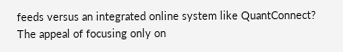feeds versus an integrated online system like QuantConnect? The appeal of focusing only on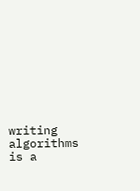writing algorithms is a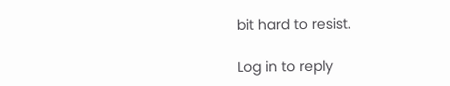bit hard to resist.

Log in to reply